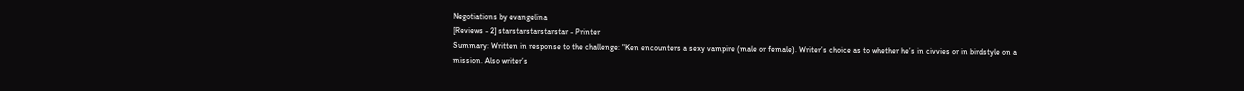Negotiations by evangelina
[Reviews - 2] starstarstarstarstar - Printer
Summary: Written in response to the challenge: "Ken encounters a sexy vampire (male or female). Writer’s choice as to whether he’s in civvies or in birdstyle on a mission. Also writer’s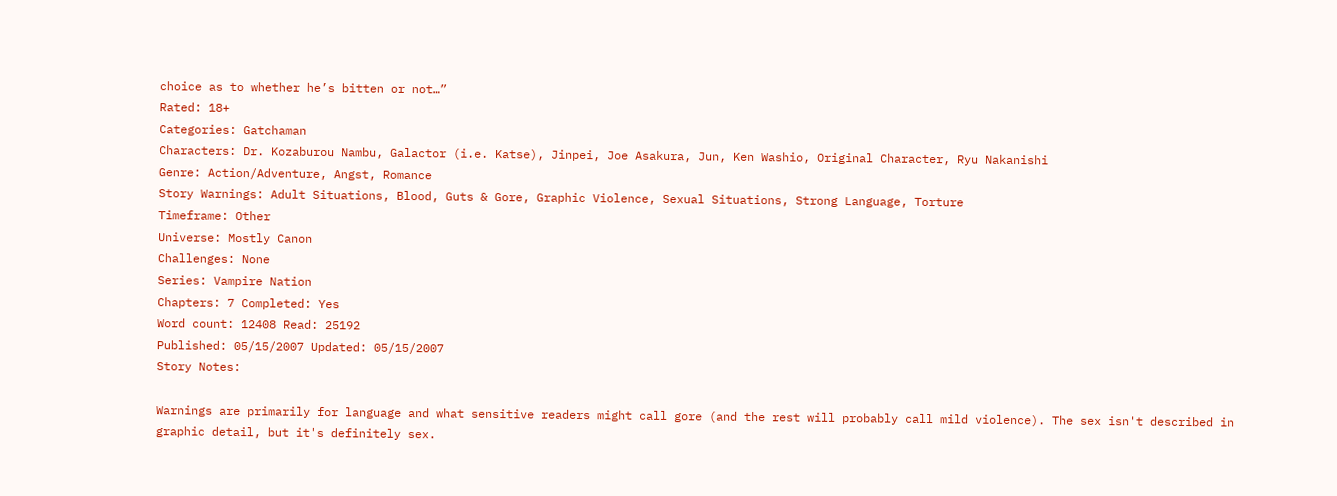choice as to whether he’s bitten or not…”
Rated: 18+
Categories: Gatchaman
Characters: Dr. Kozaburou Nambu, Galactor (i.e. Katse), Jinpei, Joe Asakura, Jun, Ken Washio, Original Character, Ryu Nakanishi
Genre: Action/Adventure, Angst, Romance
Story Warnings: Adult Situations, Blood, Guts & Gore, Graphic Violence, Sexual Situations, Strong Language, Torture
Timeframe: Other
Universe: Mostly Canon
Challenges: None
Series: Vampire Nation
Chapters: 7 Completed: Yes
Word count: 12408 Read: 25192
Published: 05/15/2007 Updated: 05/15/2007
Story Notes:

Warnings are primarily for language and what sensitive readers might call gore (and the rest will probably call mild violence). The sex isn't described in graphic detail, but it's definitely sex.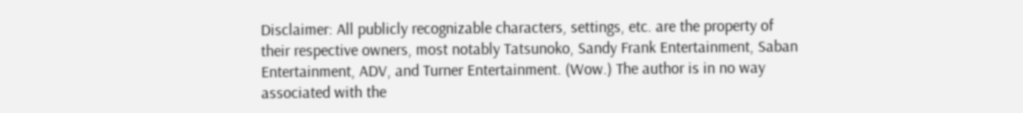Disclaimer: All publicly recognizable characters, settings, etc. are the property of their respective owners, most notably Tatsunoko, Sandy Frank Entertainment, Saban Entertainment, ADV, and Turner Entertainment. (Wow.) The author is in no way associated with the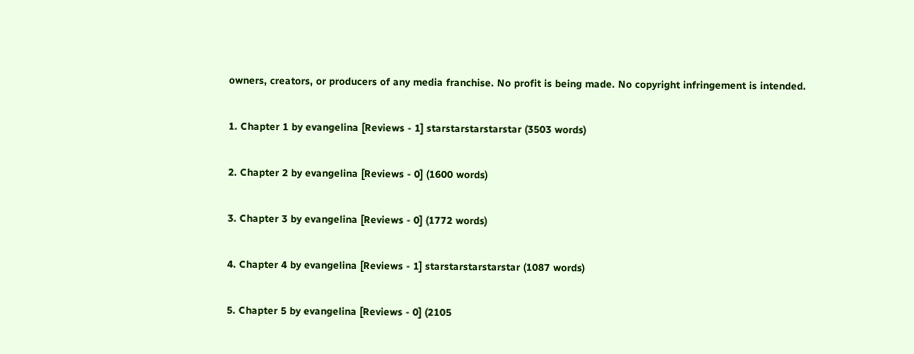owners, creators, or producers of any media franchise. No profit is being made. No copyright infringement is intended.

1. Chapter 1 by evangelina [Reviews - 1] starstarstarstarstar (3503 words)

2. Chapter 2 by evangelina [Reviews - 0] (1600 words)

3. Chapter 3 by evangelina [Reviews - 0] (1772 words)

4. Chapter 4 by evangelina [Reviews - 1] starstarstarstarstar (1087 words)

5. Chapter 5 by evangelina [Reviews - 0] (2105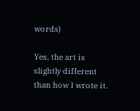words)

Yes, the art is slightly different than how I wrote it.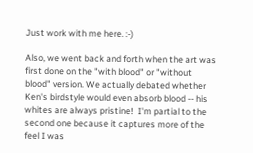Just work with me here. :-)

Also, we went back and forth when the art was first done on the "with blood" or "without blood" version. We actually debated whether Ken's birdstyle would even absorb blood -- his whites are always pristine!  I'm partial to the second one because it captures more of the feel I was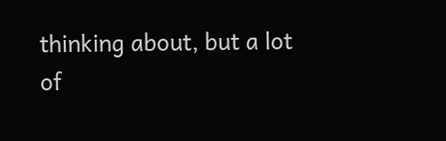thinking about, but a lot of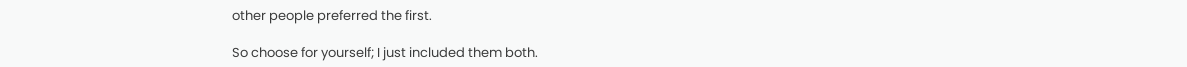other people preferred the first.

So choose for yourself; I just included them both.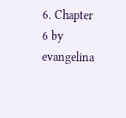6. Chapter 6 by evangelina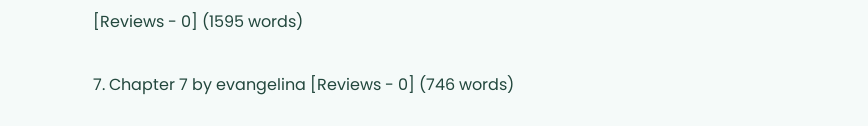[Reviews - 0] (1595 words)

7. Chapter 7 by evangelina [Reviews - 0] (746 words)